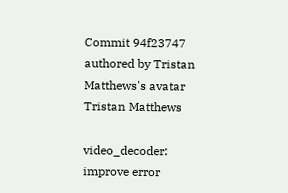Commit 94f23747 authored by Tristan Matthews's avatar Tristan Matthews

video_decoder: improve error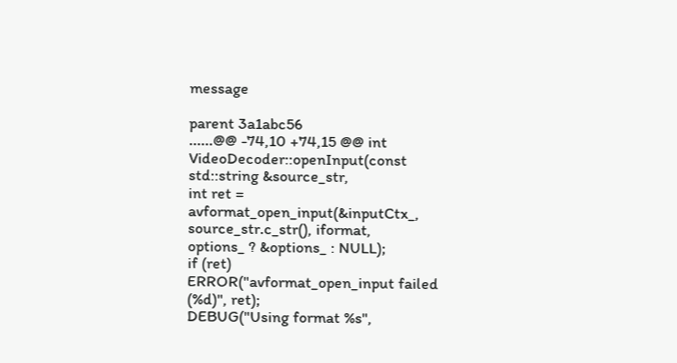message

parent 3a1abc56
......@@ -74,10 +74,15 @@ int VideoDecoder::openInput(const std::string &source_str,
int ret = avformat_open_input(&inputCtx_, source_str.c_str(), iformat,
options_ ? &options_ : NULL);
if (ret)
ERROR("avformat_open_input failed (%d)", ret);
DEBUG("Using format %s",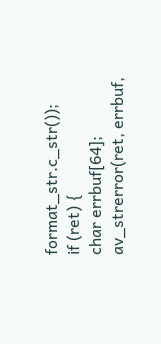format_str.c_str());
if (ret) {
char errbuf[64];
av_strerror(ret, errbuf,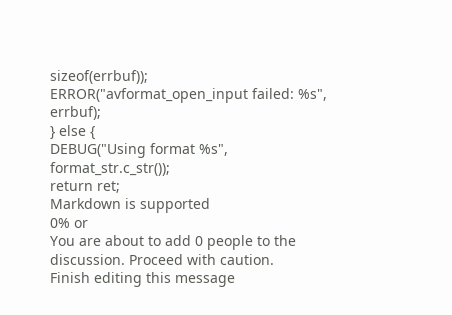sizeof(errbuf));
ERROR("avformat_open_input failed: %s", errbuf);
} else {
DEBUG("Using format %s", format_str.c_str());
return ret;
Markdown is supported
0% or
You are about to add 0 people to the discussion. Proceed with caution.
Finish editing this message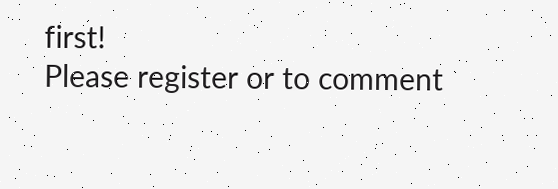first!
Please register or to comment